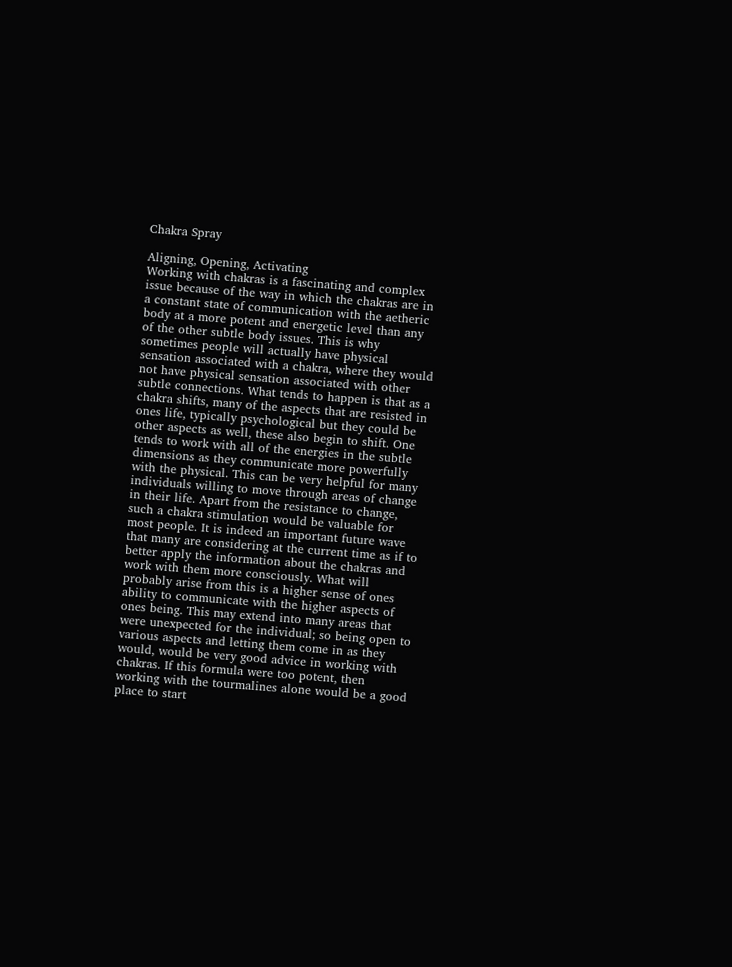Chakra Spray

Aligning, Opening, Activating
Working with chakras is a fascinating and complex issue because of the way in which the chakras are in a constant state of communication with the aetheric body at a more potent and energetic level than any of the other subtle body issues. This is why sometimes people will actually have physical sensation associated with a chakra, where they would not have physical sensation associated with other subtle connections. What tends to happen is that as a chakra shifts, many of the aspects that are resisted in ones life, typically psychological but they could be other aspects as well, these also begin to shift. One tends to work with all of the energies in the subtle dimensions as they communicate more powerfully with the physical. This can be very helpful for many individuals willing to move through areas of change in their life. Apart from the resistance to change, such a chakra stimulation would be valuable for most people. It is indeed an important future wave that many are considering at the current time as if to better apply the information about the chakras and work with them more consciously. What will probably arise from this is a higher sense of ones ability to communicate with the higher aspects of ones being. This may extend into many areas that were unexpected for the individual; so being open to various aspects and letting them come in as they would, would be very good advice in working with chakras. If this formula were too potent, then working with the tourmalines alone would be a good place to start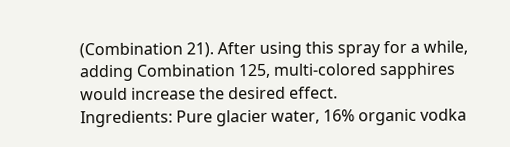(Combination 21). After using this spray for a while, adding Combination 125, multi-colored sapphires would increase the desired effect.
Ingredients: Pure glacier water, 16% organic vodka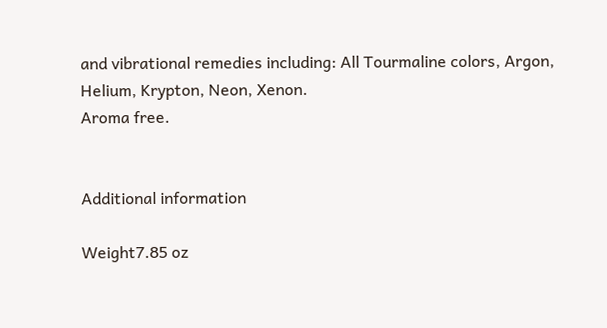and vibrational remedies including: All Tourmaline colors, Argon, Helium, Krypton, Neon, Xenon.
Aroma free.


Additional information

Weight7.85 oz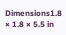Dimensions1.8 × 1.8 × 5.5 in